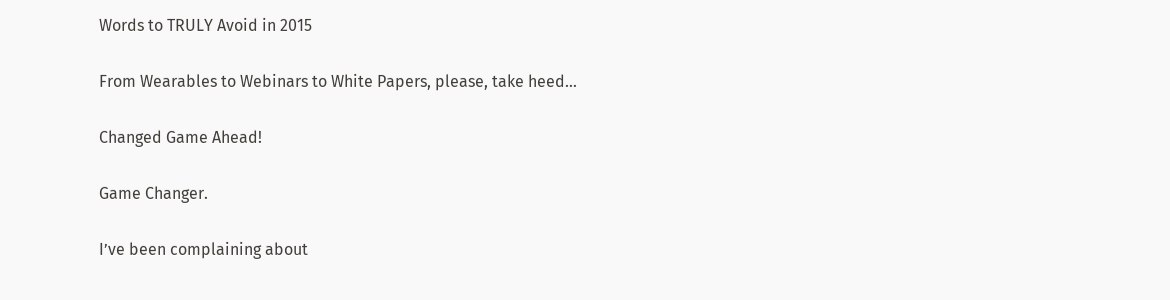Words to TRULY Avoid in 2015

From Wearables to Webinars to White Papers, please, take heed…

Changed Game Ahead!

Game Changer.

I’ve been complaining about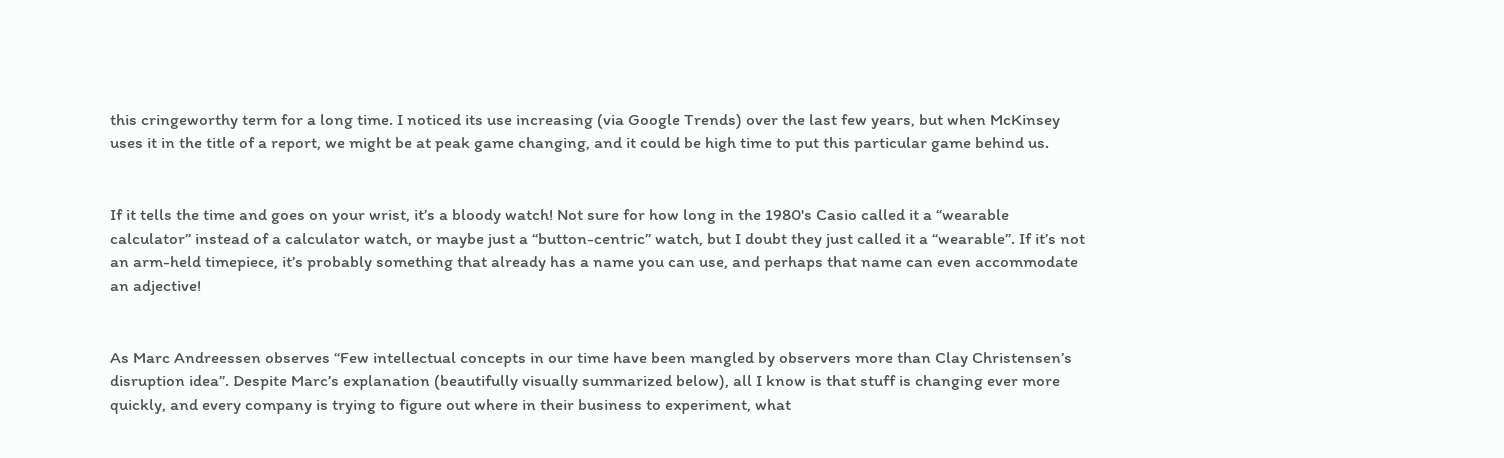this cringeworthy term for a long time. I noticed its use increasing (via Google Trends) over the last few years, but when McKinsey uses it in the title of a report, we might be at peak game changing, and it could be high time to put this particular game behind us.


If it tells the time and goes on your wrist, it’s a bloody watch! Not sure for how long in the 1980's Casio called it a “wearable calculator” instead of a calculator watch, or maybe just a “button-centric” watch, but I doubt they just called it a “wearable”. If it’s not an arm-held timepiece, it’s probably something that already has a name you can use, and perhaps that name can even accommodate an adjective!


As Marc Andreessen observes “Few intellectual concepts in our time have been mangled by observers more than Clay Christensen’s disruption idea”. Despite Marc’s explanation (beautifully visually summarized below), all I know is that stuff is changing ever more quickly, and every company is trying to figure out where in their business to experiment, what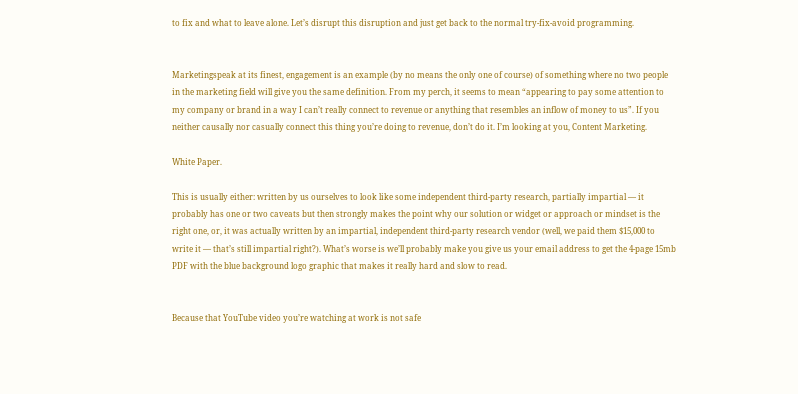to fix and what to leave alone. Let’s disrupt this disruption and just get back to the normal try-fix-avoid programming.


Marketingspeak at its finest, engagement is an example (by no means the only one of course) of something where no two people in the marketing field will give you the same definition. From my perch, it seems to mean “appearing to pay some attention to my company or brand in a way I can’t really connect to revenue or anything that resembles an inflow of money to us”. If you neither causally nor casually connect this thing you’re doing to revenue, don’t do it. I’m looking at you, Content Marketing.

White Paper.

This is usually either: written by us ourselves to look like some independent third-party research, partially impartial — it probably has one or two caveats but then strongly makes the point why our solution or widget or approach or mindset is the right one, or, it was actually written by an impartial, independent third-party research vendor (well, we paid them $15,000 to write it — that’s still impartial right?). What’s worse is we’ll probably make you give us your email address to get the 4-page 15mb PDF with the blue background logo graphic that makes it really hard and slow to read.


Because that YouTube video you’re watching at work is not safe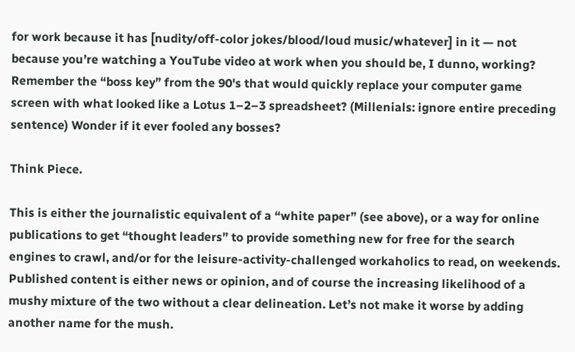for work because it has [nudity/off-color jokes/blood/loud music/whatever] in it — not because you’re watching a YouTube video at work when you should be, I dunno, working? Remember the “boss key” from the 90's that would quickly replace your computer game screen with what looked like a Lotus 1–2–3 spreadsheet? (Millenials: ignore entire preceding sentence) Wonder if it ever fooled any bosses?

Think Piece.

This is either the journalistic equivalent of a “white paper” (see above), or a way for online publications to get “thought leaders” to provide something new for free for the search engines to crawl, and/or for the leisure-activity-challenged workaholics to read, on weekends. Published content is either news or opinion, and of course the increasing likelihood of a mushy mixture of the two without a clear delineation. Let’s not make it worse by adding another name for the mush.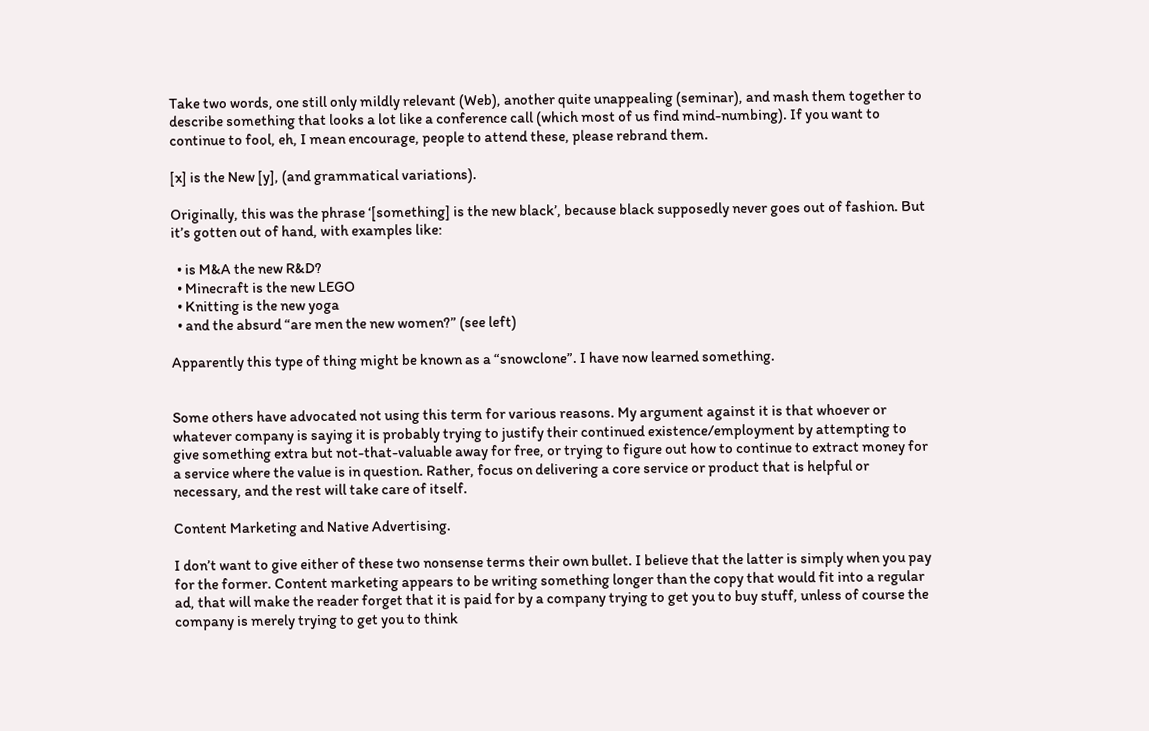Take two words, one still only mildly relevant (Web), another quite unappealing (seminar), and mash them together to describe something that looks a lot like a conference call (which most of us find mind-numbing). If you want to continue to fool, eh, I mean encourage, people to attend these, please rebrand them.

[x] is the New [y], (and grammatical variations).

Originally, this was the phrase ‘[something] is the new black’, because black supposedly never goes out of fashion. But it’s gotten out of hand, with examples like:

  • is M&A the new R&D?
  • Minecraft is the new LEGO
  • Knitting is the new yoga
  • and the absurd “are men the new women?” (see left)

Apparently this type of thing might be known as a “snowclone”. I have now learned something.


Some others have advocated not using this term for various reasons. My argument against it is that whoever or whatever company is saying it is probably trying to justify their continued existence/employment by attempting to give something extra but not-that-valuable away for free, or trying to figure out how to continue to extract money for a service where the value is in question. Rather, focus on delivering a core service or product that is helpful or necessary, and the rest will take care of itself.

Content Marketing and Native Advertising.

I don’t want to give either of these two nonsense terms their own bullet. I believe that the latter is simply when you pay for the former. Content marketing appears to be writing something longer than the copy that would fit into a regular ad, that will make the reader forget that it is paid for by a company trying to get you to buy stuff, unless of course the company is merely trying to get you to think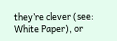they’re clever (see: White Paper), or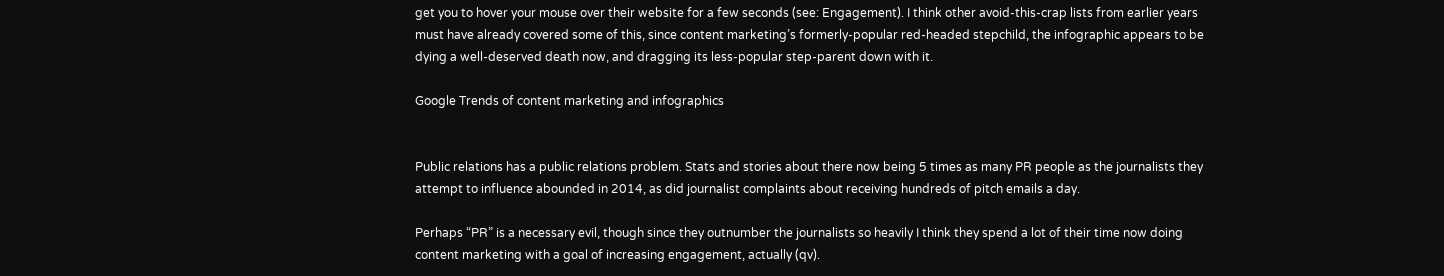get you to hover your mouse over their website for a few seconds (see: Engagement). I think other avoid-this-crap lists from earlier years must have already covered some of this, since content marketing’s formerly-popular red-headed stepchild, the infographic appears to be dying a well-deserved death now, and dragging its less-popular step-parent down with it.

Google Trends of content marketing and infographics


Public relations has a public relations problem. Stats and stories about there now being 5 times as many PR people as the journalists they attempt to influence abounded in 2014, as did journalist complaints about receiving hundreds of pitch emails a day.

Perhaps “PR” is a necessary evil, though since they outnumber the journalists so heavily I think they spend a lot of their time now doing content marketing with a goal of increasing engagement, actually (qv).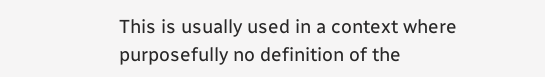This is usually used in a context where purposefully no definition of the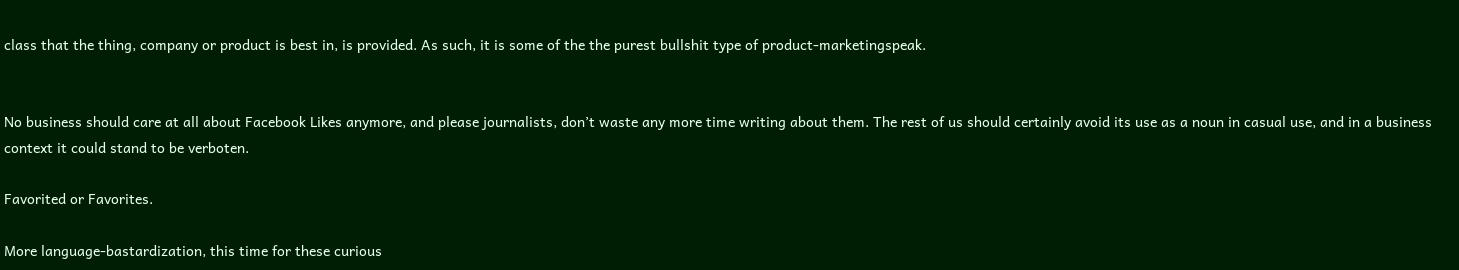class that the thing, company or product is best in, is provided. As such, it is some of the the purest bullshit type of product-marketingspeak.


No business should care at all about Facebook Likes anymore, and please journalists, don’t waste any more time writing about them. The rest of us should certainly avoid its use as a noun in casual use, and in a business context it could stand to be verboten.

Favorited or Favorites.

More language-bastardization, this time for these curious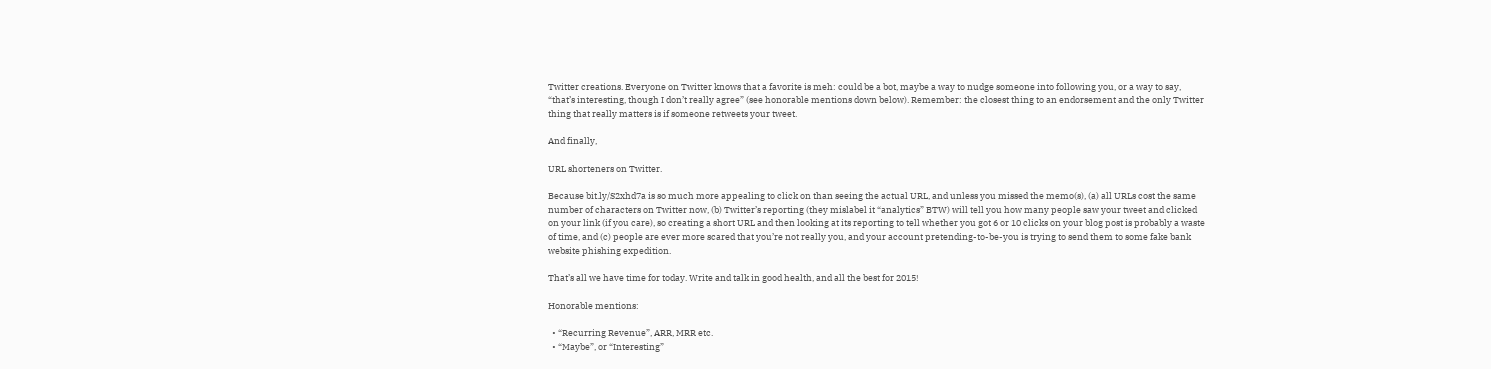Twitter creations. Everyone on Twitter knows that a favorite is meh: could be a bot, maybe a way to nudge someone into following you, or a way to say, “that’s interesting, though I don’t really agree” (see honorable mentions down below). Remember: the closest thing to an endorsement and the only Twitter thing that really matters is if someone retweets your tweet.

And finally,

URL shorteners on Twitter.

Because bit.ly/S2xhd7a is so much more appealing to click on than seeing the actual URL, and unless you missed the memo(s), (a) all URLs cost the same number of characters on Twitter now, (b) Twitter’s reporting (they mislabel it “analytics” BTW) will tell you how many people saw your tweet and clicked on your link (if you care), so creating a short URL and then looking at its reporting to tell whether you got 6 or 10 clicks on your blog post is probably a waste of time, and (c) people are ever more scared that you’re not really you, and your account pretending-to-be-you is trying to send them to some fake bank website phishing expedition.

That’s all we have time for today. Write and talk in good health, and all the best for 2015!

Honorable mentions:

  • “Recurring Revenue”, ARR, MRR etc.
  • “Maybe”, or “Interesting”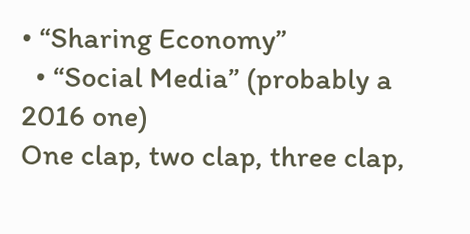• “Sharing Economy”
  • “Social Media” (probably a 2016 one)
One clap, two clap, three clap,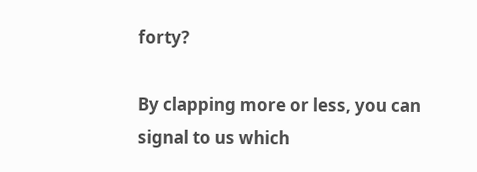forty?

By clapping more or less, you can signal to us which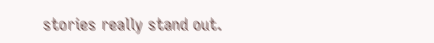stories really stand out.